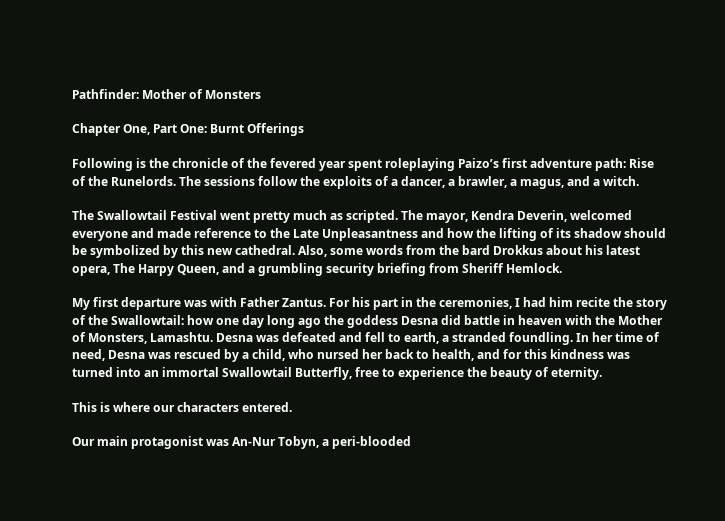Pathfinder: Mother of Monsters

Chapter One, Part One: Burnt Offerings

Following is the chronicle of the fevered year spent roleplaying Paizo’s first adventure path: Rise of the Runelords. The sessions follow the exploits of a dancer, a brawler, a magus, and a witch.

The Swallowtail Festival went pretty much as scripted. The mayor, Kendra Deverin, welcomed everyone and made reference to the Late Unpleasantness and how the lifting of its shadow should be symbolized by this new cathedral. Also, some words from the bard Drokkus about his latest opera, The Harpy Queen, and a grumbling security briefing from Sheriff Hemlock.

My first departure was with Father Zantus. For his part in the ceremonies, I had him recite the story of the Swallowtail: how one day long ago the goddess Desna did battle in heaven with the Mother of Monsters, Lamashtu. Desna was defeated and fell to earth, a stranded foundling. In her time of need, Desna was rescued by a child, who nursed her back to health, and for this kindness was turned into an immortal Swallowtail Butterfly, free to experience the beauty of eternity.

This is where our characters entered.

Our main protagonist was An-Nur Tobyn, a peri-blooded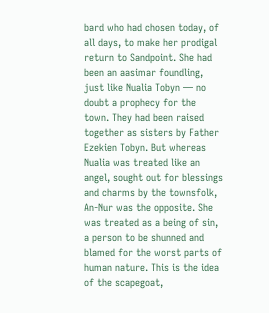bard who had chosen today, of all days, to make her prodigal return to Sandpoint. She had been an aasimar foundling, just like Nualia Tobyn — no doubt a prophecy for the town. They had been raised together as sisters by Father Ezekien Tobyn. But whereas Nualia was treated like an angel, sought out for blessings and charms by the townsfolk, An-Nur was the opposite. She was treated as a being of sin, a person to be shunned and blamed for the worst parts of human nature. This is the idea of the scapegoat,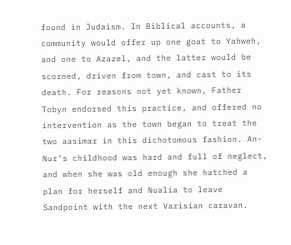found in Judaism. In Biblical accounts, a community would offer up one goat to Yahweh, and one to Azazel, and the latter would be scorned, driven from town, and cast to its death. For reasons not yet known, Father Tobyn endorsed this practice, and offered no intervention as the town began to treat the two aasimar in this dichotomous fashion. An-Nur’s childhood was hard and full of neglect, and when she was old enough she hatched a plan for herself and Nualia to leave Sandpoint with the next Varisian caravan.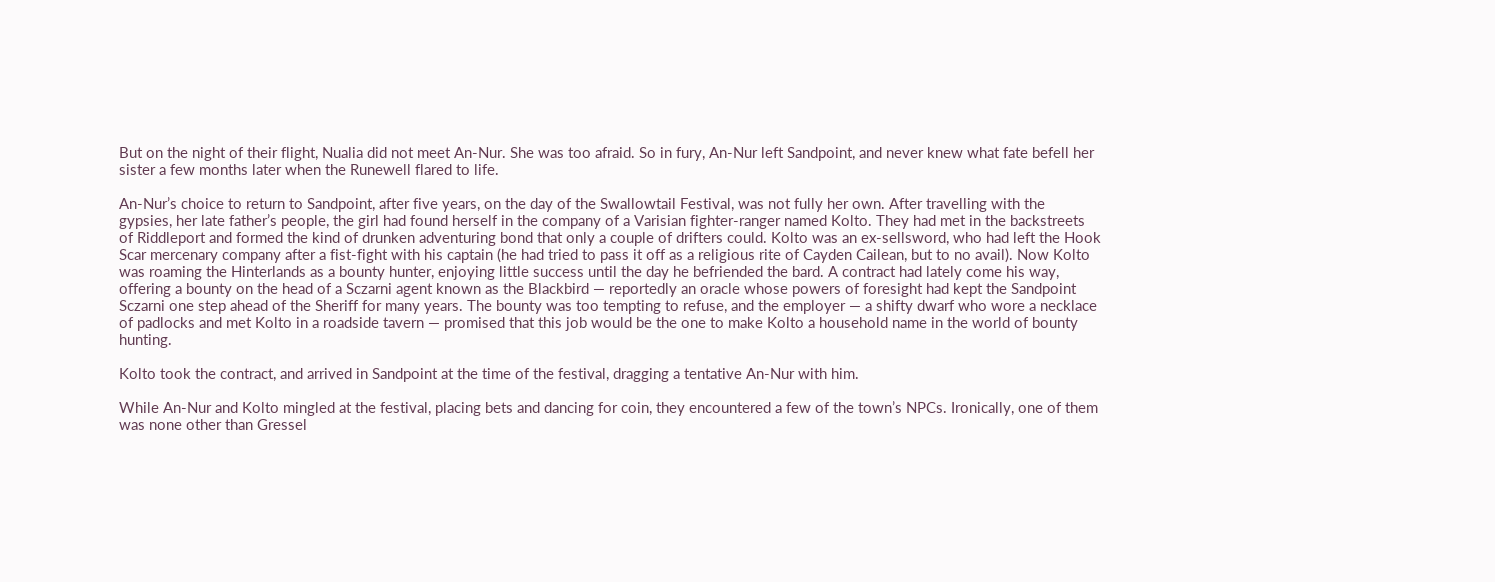But on the night of their flight, Nualia did not meet An-Nur. She was too afraid. So in fury, An-Nur left Sandpoint, and never knew what fate befell her sister a few months later when the Runewell flared to life.

An-Nur’s choice to return to Sandpoint, after five years, on the day of the Swallowtail Festival, was not fully her own. After travelling with the gypsies, her late father’s people, the girl had found herself in the company of a Varisian fighter-ranger named Kolto. They had met in the backstreets of Riddleport and formed the kind of drunken adventuring bond that only a couple of drifters could. Kolto was an ex-sellsword, who had left the Hook Scar mercenary company after a fist-fight with his captain (he had tried to pass it off as a religious rite of Cayden Cailean, but to no avail). Now Kolto was roaming the Hinterlands as a bounty hunter, enjoying little success until the day he befriended the bard. A contract had lately come his way, offering a bounty on the head of a Sczarni agent known as the Blackbird — reportedly an oracle whose powers of foresight had kept the Sandpoint Sczarni one step ahead of the Sheriff for many years. The bounty was too tempting to refuse, and the employer — a shifty dwarf who wore a necklace of padlocks and met Kolto in a roadside tavern — promised that this job would be the one to make Kolto a household name in the world of bounty hunting.

Kolto took the contract, and arrived in Sandpoint at the time of the festival, dragging a tentative An-Nur with him.

While An-Nur and Kolto mingled at the festival, placing bets and dancing for coin, they encountered a few of the town’s NPCs. Ironically, one of them was none other than Gressel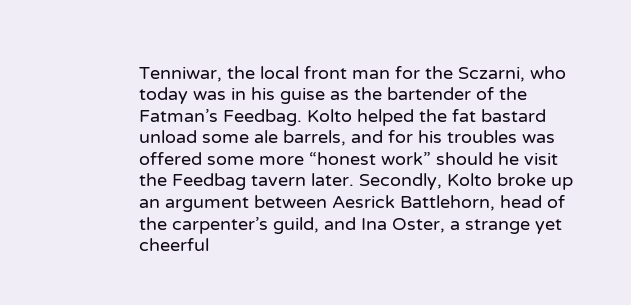Tenniwar, the local front man for the Sczarni, who today was in his guise as the bartender of the Fatman’s Feedbag. Kolto helped the fat bastard unload some ale barrels, and for his troubles was offered some more “honest work” should he visit the Feedbag tavern later. Secondly, Kolto broke up an argument between Aesrick Battlehorn, head of the carpenter’s guild, and Ina Oster, a strange yet cheerful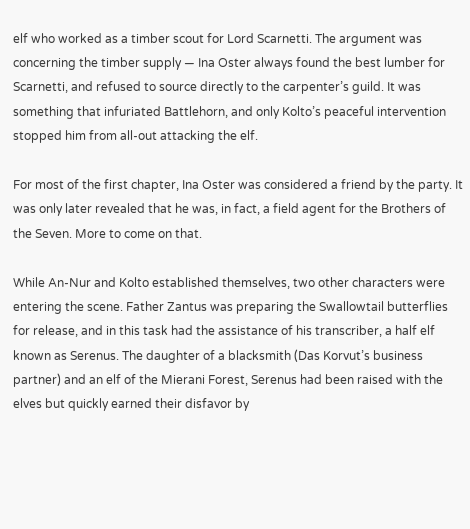elf who worked as a timber scout for Lord Scarnetti. The argument was concerning the timber supply — Ina Oster always found the best lumber for Scarnetti, and refused to source directly to the carpenter’s guild. It was something that infuriated Battlehorn, and only Kolto’s peaceful intervention stopped him from all-out attacking the elf.

For most of the first chapter, Ina Oster was considered a friend by the party. It was only later revealed that he was, in fact, a field agent for the Brothers of the Seven. More to come on that.

While An-Nur and Kolto established themselves, two other characters were entering the scene. Father Zantus was preparing the Swallowtail butterflies for release, and in this task had the assistance of his transcriber, a half elf known as Serenus. The daughter of a blacksmith (Das Korvut’s business partner) and an elf of the Mierani Forest, Serenus had been raised with the elves but quickly earned their disfavor by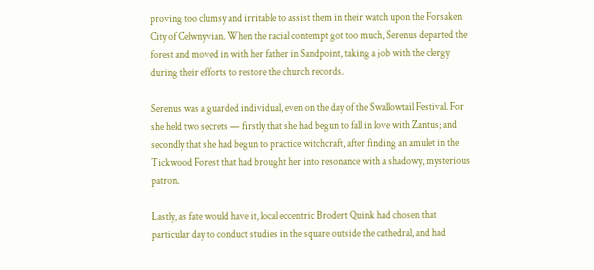proving too clumsy and irritable to assist them in their watch upon the Forsaken City of Celwnyvian. When the racial contempt got too much, Serenus departed the forest and moved in with her father in Sandpoint, taking a job with the clergy during their efforts to restore the church records.

Serenus was a guarded individual, even on the day of the Swallowtail Festival. For she held two secrets — firstly that she had begun to fall in love with Zantus; and secondly that she had begun to practice witchcraft, after finding an amulet in the Tickwood Forest that had brought her into resonance with a shadowy, mysterious patron.

Lastly, as fate would have it, local eccentric Brodert Quink had chosen that particular day to conduct studies in the square outside the cathedral, and had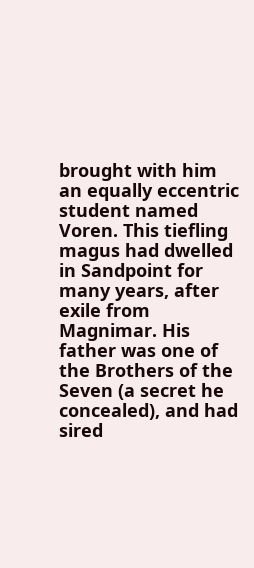brought with him an equally eccentric student named Voren. This tiefling magus had dwelled in Sandpoint for many years, after exile from Magnimar. His father was one of the Brothers of the Seven (a secret he concealed), and had sired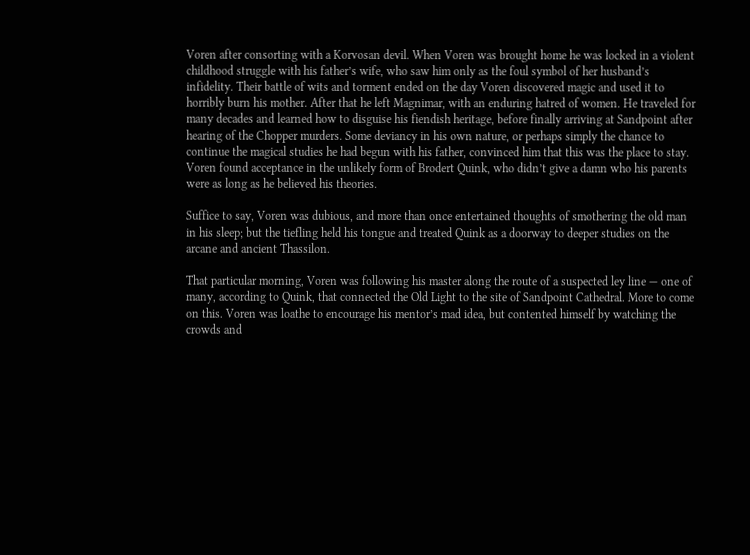Voren after consorting with a Korvosan devil. When Voren was brought home he was locked in a violent childhood struggle with his father’s wife, who saw him only as the foul symbol of her husband’s infidelity. Their battle of wits and torment ended on the day Voren discovered magic and used it to horribly burn his mother. After that he left Magnimar, with an enduring hatred of women. He traveled for many decades and learned how to disguise his fiendish heritage, before finally arriving at Sandpoint after hearing of the Chopper murders. Some deviancy in his own nature, or perhaps simply the chance to continue the magical studies he had begun with his father, convinced him that this was the place to stay. Voren found acceptance in the unlikely form of Brodert Quink, who didn’t give a damn who his parents were as long as he believed his theories.

Suffice to say, Voren was dubious, and more than once entertained thoughts of smothering the old man in his sleep; but the tiefling held his tongue and treated Quink as a doorway to deeper studies on the arcane and ancient Thassilon.

That particular morning, Voren was following his master along the route of a suspected ley line — one of many, according to Quink, that connected the Old Light to the site of Sandpoint Cathedral. More to come on this. Voren was loathe to encourage his mentor’s mad idea, but contented himself by watching the crowds and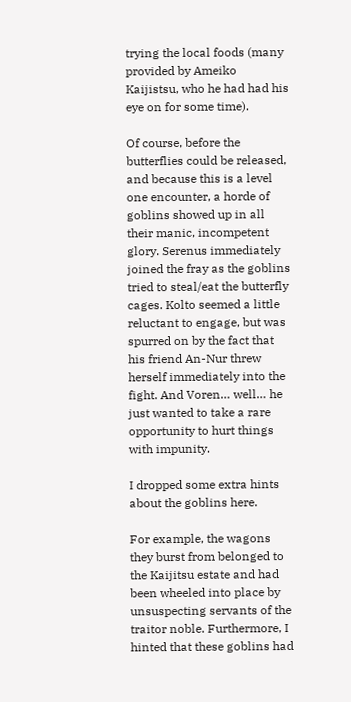trying the local foods (many provided by Ameiko Kaijistsu, who he had had his eye on for some time).

Of course, before the butterflies could be released, and because this is a level one encounter, a horde of goblins showed up in all their manic, incompetent glory. Serenus immediately joined the fray as the goblins tried to steal/eat the butterfly cages. Kolto seemed a little reluctant to engage, but was spurred on by the fact that his friend An-Nur threw herself immediately into the fight. And Voren… well… he just wanted to take a rare opportunity to hurt things with impunity.

I dropped some extra hints about the goblins here.

For example, the wagons they burst from belonged to the Kaijitsu estate and had been wheeled into place by unsuspecting servants of the traitor noble. Furthermore, I hinted that these goblins had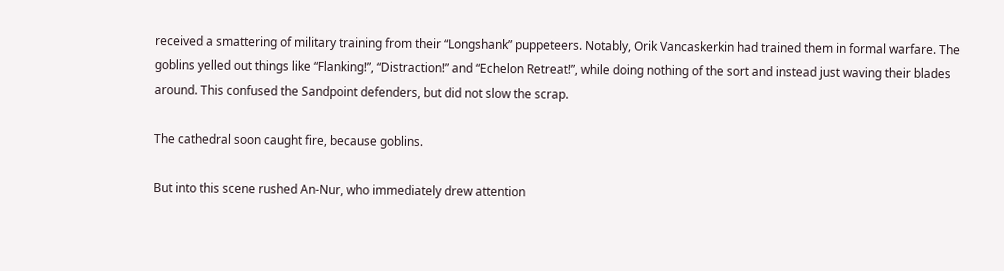received a smattering of military training from their “Longshank” puppeteers. Notably, Orik Vancaskerkin had trained them in formal warfare. The goblins yelled out things like “Flanking!”, “Distraction!” and “Echelon Retreat!”, while doing nothing of the sort and instead just waving their blades around. This confused the Sandpoint defenders, but did not slow the scrap.

The cathedral soon caught fire, because goblins.

But into this scene rushed An-Nur, who immediately drew attention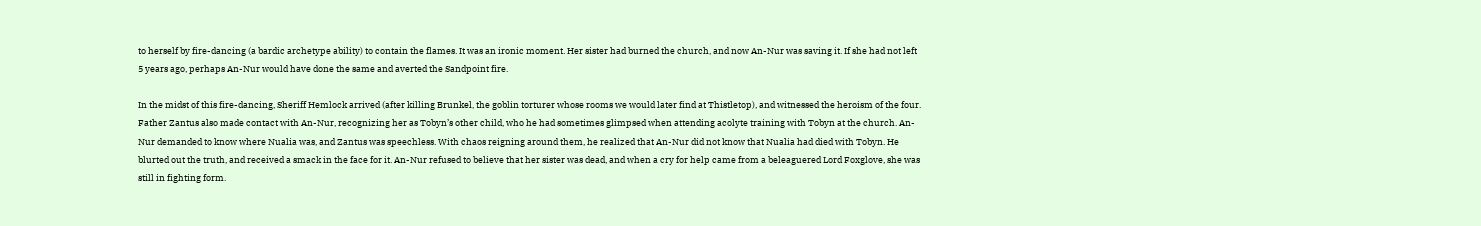to herself by fire-dancing (a bardic archetype ability) to contain the flames. It was an ironic moment. Her sister had burned the church, and now An-Nur was saving it. If she had not left 5 years ago, perhaps An-Nur would have done the same and averted the Sandpoint fire.

In the midst of this fire-dancing, Sheriff Hemlock arrived (after killing Brunkel, the goblin torturer whose rooms we would later find at Thistletop), and witnessed the heroism of the four. Father Zantus also made contact with An-Nur, recognizing her as Tobyn’s other child, who he had sometimes glimpsed when attending acolyte training with Tobyn at the church. An-Nur demanded to know where Nualia was, and Zantus was speechless. With chaos reigning around them, he realized that An-Nur did not know that Nualia had died with Tobyn. He blurted out the truth, and received a smack in the face for it. An-Nur refused to believe that her sister was dead, and when a cry for help came from a beleaguered Lord Foxglove, she was still in fighting form.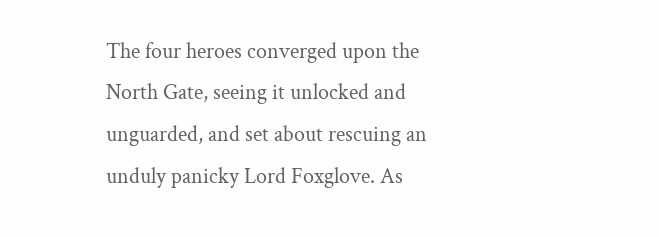The four heroes converged upon the North Gate, seeing it unlocked and unguarded, and set about rescuing an unduly panicky Lord Foxglove. As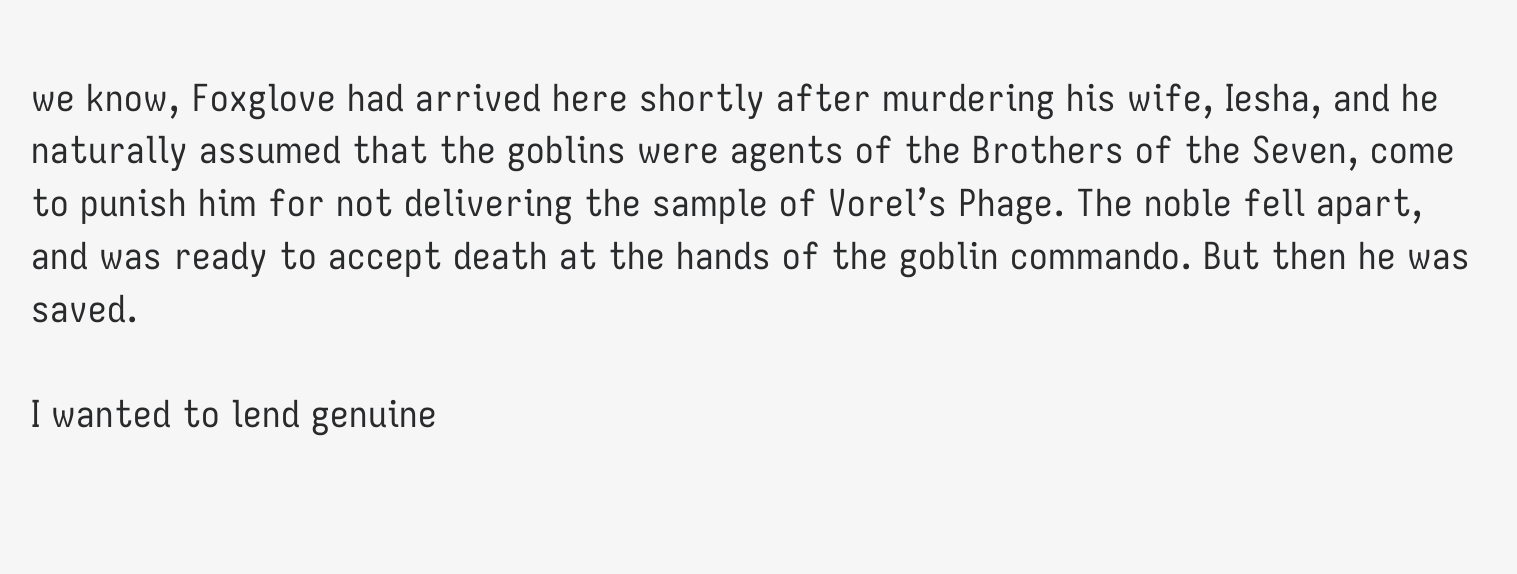we know, Foxglove had arrived here shortly after murdering his wife, Iesha, and he naturally assumed that the goblins were agents of the Brothers of the Seven, come to punish him for not delivering the sample of Vorel’s Phage. The noble fell apart, and was ready to accept death at the hands of the goblin commando. But then he was saved.

I wanted to lend genuine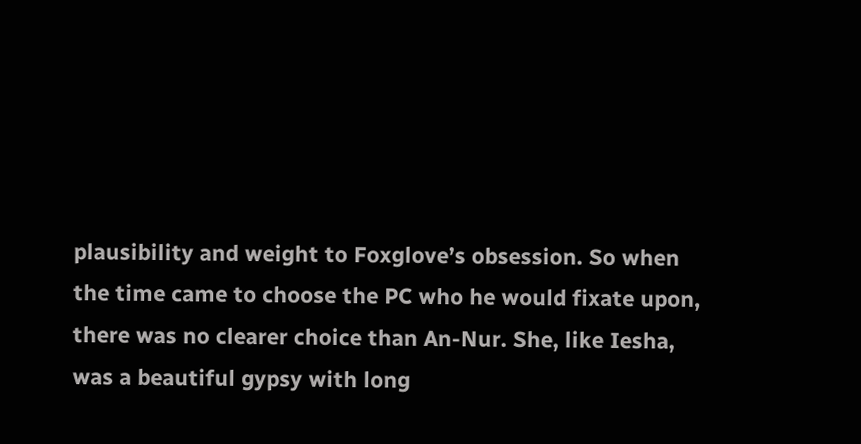plausibility and weight to Foxglove’s obsession. So when the time came to choose the PC who he would fixate upon, there was no clearer choice than An-Nur. She, like Iesha, was a beautiful gypsy with long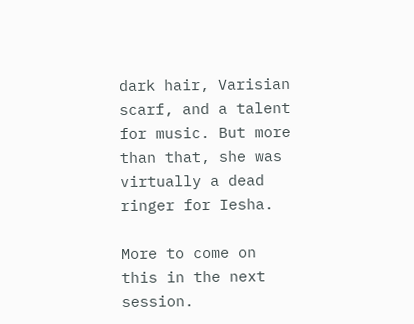dark hair, Varisian scarf, and a talent for music. But more than that, she was virtually a dead ringer for Iesha.

More to come on this in the next session.